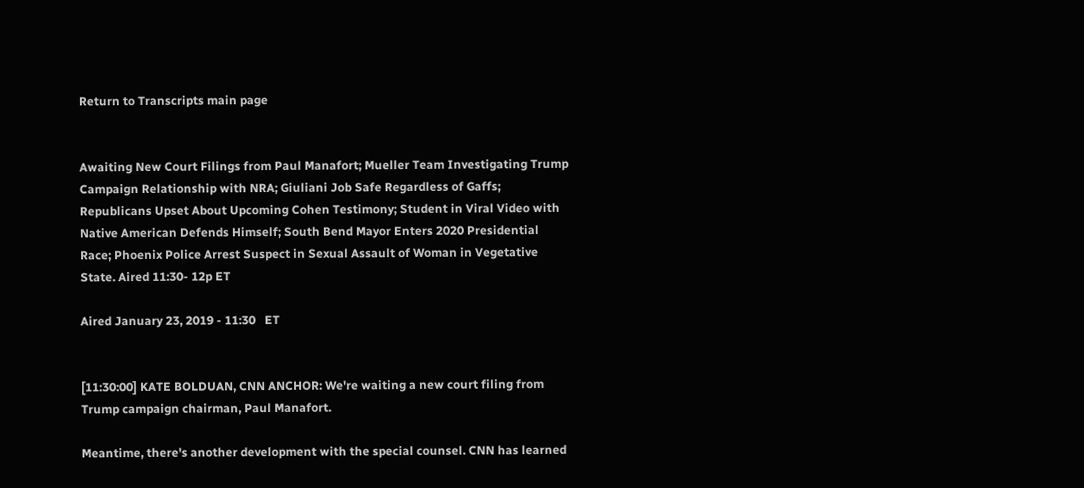Return to Transcripts main page


Awaiting New Court Filings from Paul Manafort; Mueller Team Investigating Trump Campaign Relationship with NRA; Giuliani Job Safe Regardless of Gaffs; Republicans Upset About Upcoming Cohen Testimony; Student in Viral Video with Native American Defends Himself; South Bend Mayor Enters 2020 Presidential Race; Phoenix Police Arrest Suspect in Sexual Assault of Woman in Vegetative State. Aired 11:30- 12p ET

Aired January 23, 2019 - 11:30   ET


[11:30:00] KATE BOLDUAN, CNN ANCHOR: We're waiting a new court filing from Trump campaign chairman, Paul Manafort.

Meantime, there's another development with the special counsel. CNN has learned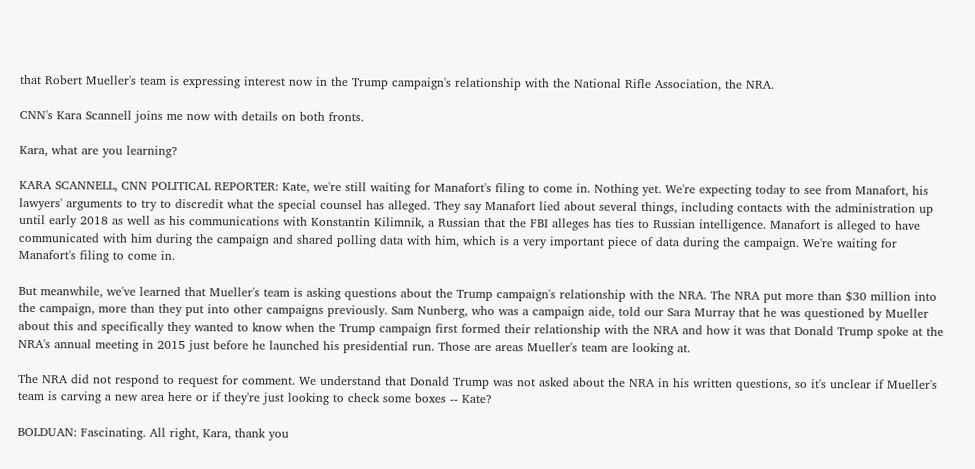that Robert Mueller's team is expressing interest now in the Trump campaign's relationship with the National Rifle Association, the NRA.

CNN's Kara Scannell joins me now with details on both fronts.

Kara, what are you learning?

KARA SCANNELL, CNN POLITICAL REPORTER: Kate, we're still waiting for Manafort's filing to come in. Nothing yet. We're expecting today to see from Manafort, his lawyers' arguments to try to discredit what the special counsel has alleged. They say Manafort lied about several things, including contacts with the administration up until early 2018 as well as his communications with Konstantin Kilimnik, a Russian that the FBI alleges has ties to Russian intelligence. Manafort is alleged to have communicated with him during the campaign and shared polling data with him, which is a very important piece of data during the campaign. We're waiting for Manafort's filing to come in.

But meanwhile, we've learned that Mueller's team is asking questions about the Trump campaign's relationship with the NRA. The NRA put more than $30 million into the campaign, more than they put into other campaigns previously. Sam Nunberg, who was a campaign aide, told our Sara Murray that he was questioned by Mueller about this and specifically they wanted to know when the Trump campaign first formed their relationship with the NRA and how it was that Donald Trump spoke at the NRA's annual meeting in 2015 just before he launched his presidential run. Those are areas Mueller's team are looking at.

The NRA did not respond to request for comment. We understand that Donald Trump was not asked about the NRA in his written questions, so it's unclear if Mueller's team is carving a new area here or if they're just looking to check some boxes -- Kate?

BOLDUAN: Fascinating. All right, Kara, thank you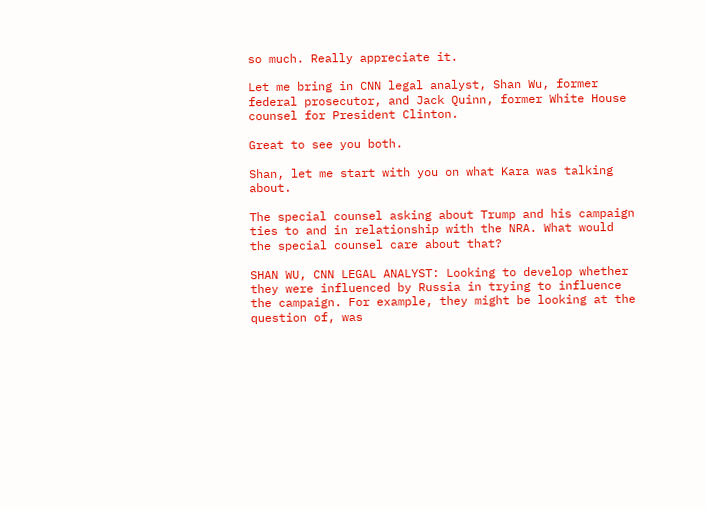so much. Really appreciate it.

Let me bring in CNN legal analyst, Shan Wu, former federal prosecutor, and Jack Quinn, former White House counsel for President Clinton.

Great to see you both.

Shan, let me start with you on what Kara was talking about.

The special counsel asking about Trump and his campaign ties to and in relationship with the NRA. What would the special counsel care about that?

SHAN WU, CNN LEGAL ANALYST: Looking to develop whether they were influenced by Russia in trying to influence the campaign. For example, they might be looking at the question of, was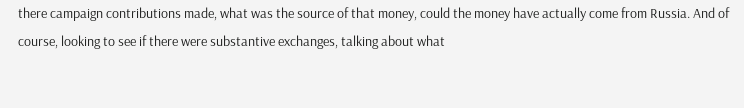there campaign contributions made, what was the source of that money, could the money have actually come from Russia. And of course, looking to see if there were substantive exchanges, talking about what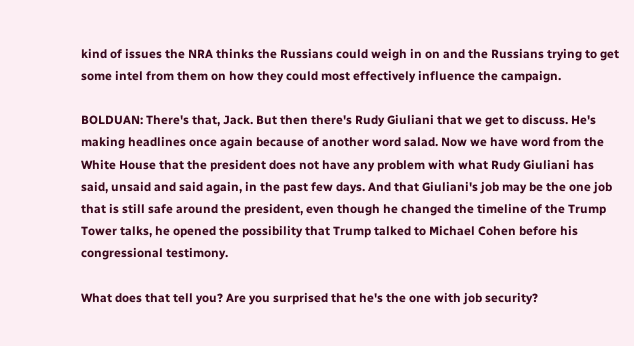kind of issues the NRA thinks the Russians could weigh in on and the Russians trying to get some intel from them on how they could most effectively influence the campaign.

BOLDUAN: There's that, Jack. But then there's Rudy Giuliani that we get to discuss. He's making headlines once again because of another word salad. Now we have word from the White House that the president does not have any problem with what Rudy Giuliani has said, unsaid and said again, in the past few days. And that Giuliani's job may be the one job that is still safe around the president, even though he changed the timeline of the Trump Tower talks, he opened the possibility that Trump talked to Michael Cohen before his congressional testimony.

What does that tell you? Are you surprised that he's the one with job security?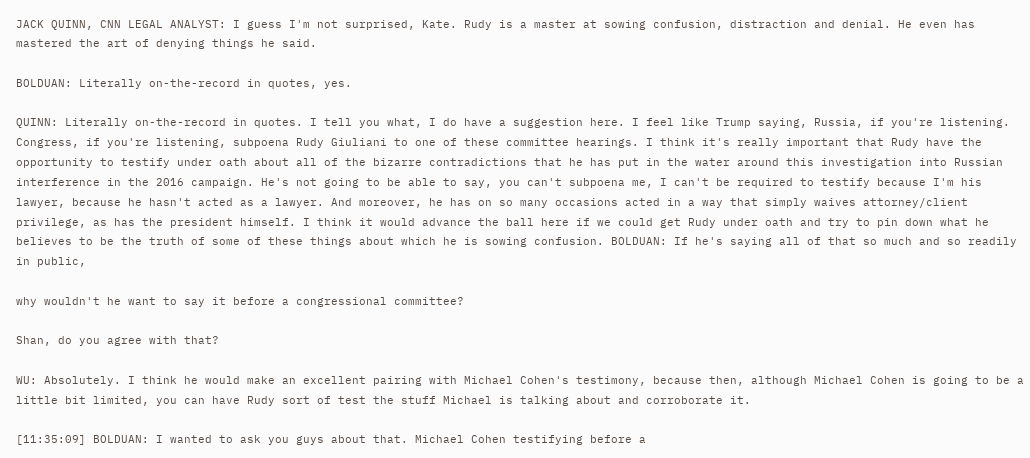JACK QUINN, CNN LEGAL ANALYST: I guess I'm not surprised, Kate. Rudy is a master at sowing confusion, distraction and denial. He even has mastered the art of denying things he said.

BOLDUAN: Literally on-the-record in quotes, yes.

QUINN: Literally on-the-record in quotes. I tell you what, I do have a suggestion here. I feel like Trump saying, Russia, if you're listening. Congress, if you're listening, subpoena Rudy Giuliani to one of these committee hearings. I think it's really important that Rudy have the opportunity to testify under oath about all of the bizarre contradictions that he has put in the water around this investigation into Russian interference in the 2016 campaign. He's not going to be able to say, you can't subpoena me, I can't be required to testify because I'm his lawyer, because he hasn't acted as a lawyer. And moreover, he has on so many occasions acted in a way that simply waives attorney/client privilege, as has the president himself. I think it would advance the ball here if we could get Rudy under oath and try to pin down what he believes to be the truth of some of these things about which he is sowing confusion. BOLDUAN: If he's saying all of that so much and so readily in public,

why wouldn't he want to say it before a congressional committee?

Shan, do you agree with that?

WU: Absolutely. I think he would make an excellent pairing with Michael Cohen's testimony, because then, although Michael Cohen is going to be a little bit limited, you can have Rudy sort of test the stuff Michael is talking about and corroborate it.

[11:35:09] BOLDUAN: I wanted to ask you guys about that. Michael Cohen testifying before a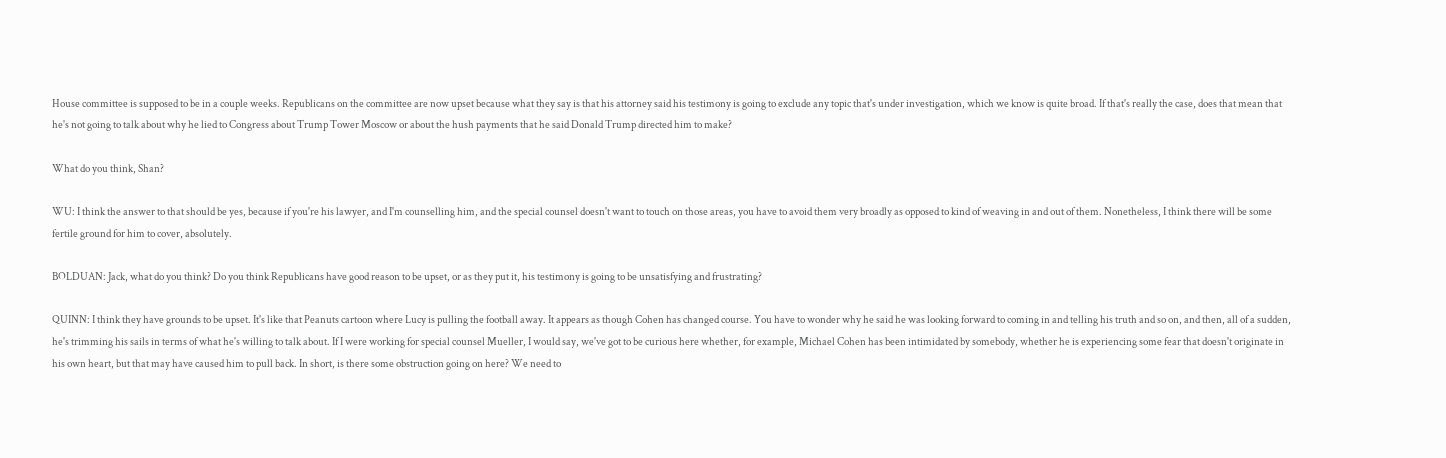House committee is supposed to be in a couple weeks. Republicans on the committee are now upset because what they say is that his attorney said his testimony is going to exclude any topic that's under investigation, which we know is quite broad. If that's really the case, does that mean that he's not going to talk about why he lied to Congress about Trump Tower Moscow or about the hush payments that he said Donald Trump directed him to make?

What do you think, Shan?

WU: I think the answer to that should be yes, because if you're his lawyer, and I'm counselling him, and the special counsel doesn't want to touch on those areas, you have to avoid them very broadly as opposed to kind of weaving in and out of them. Nonetheless, I think there will be some fertile ground for him to cover, absolutely.

BOLDUAN: Jack, what do you think? Do you think Republicans have good reason to be upset, or as they put it, his testimony is going to be unsatisfying and frustrating?

QUINN: I think they have grounds to be upset. It's like that Peanuts cartoon where Lucy is pulling the football away. It appears as though Cohen has changed course. You have to wonder why he said he was looking forward to coming in and telling his truth and so on, and then, all of a sudden, he's trimming his sails in terms of what he's willing to talk about. If I were working for special counsel Mueller, I would say, we've got to be curious here whether, for example, Michael Cohen has been intimidated by somebody, whether he is experiencing some fear that doesn't originate in his own heart, but that may have caused him to pull back. In short, is there some obstruction going on here? We need to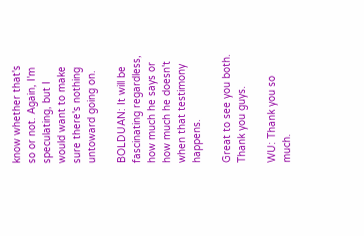know whether that's so or not. Again, I'm speculating, but I would want to make sure there's nothing untoward going on.

BOLDUAN: It will be fascinating regardless, how much he says or how much he doesn't when that testimony happens.

Great to see you both. Thank you guys.

WU: Thank you so much.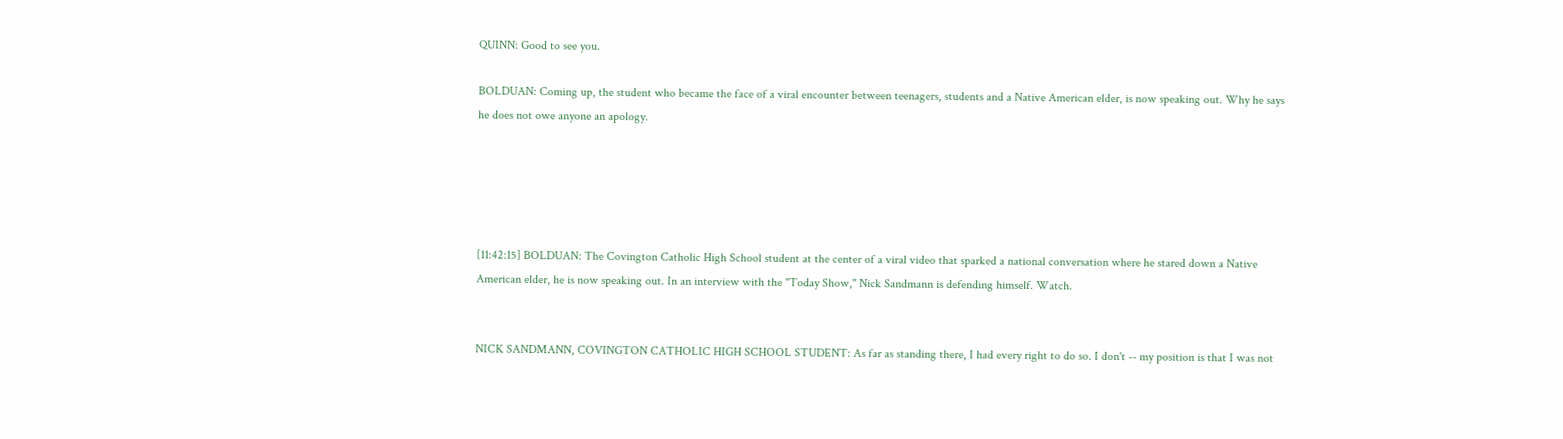QUINN: Good to see you.

BOLDUAN: Coming up, the student who became the face of a viral encounter between teenagers, students and a Native American elder, is now speaking out. Why he says he does not owe anyone an apology.





[11:42:15] BOLDUAN: The Covington Catholic High School student at the center of a viral video that sparked a national conversation where he stared down a Native American elder, he is now speaking out. In an interview with the "Today Show," Nick Sandmann is defending himself. Watch.


NICK SANDMANN, COVINGTON CATHOLIC HIGH SCHOOL STUDENT: As far as standing there, I had every right to do so. I don't -- my position is that I was not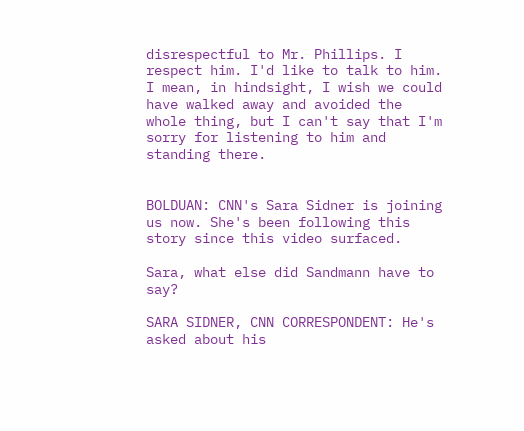disrespectful to Mr. Phillips. I respect him. I'd like to talk to him. I mean, in hindsight, I wish we could have walked away and avoided the whole thing, but I can't say that I'm sorry for listening to him and standing there.


BOLDUAN: CNN's Sara Sidner is joining us now. She's been following this story since this video surfaced.

Sara, what else did Sandmann have to say?

SARA SIDNER, CNN CORRESPONDENT: He's asked about his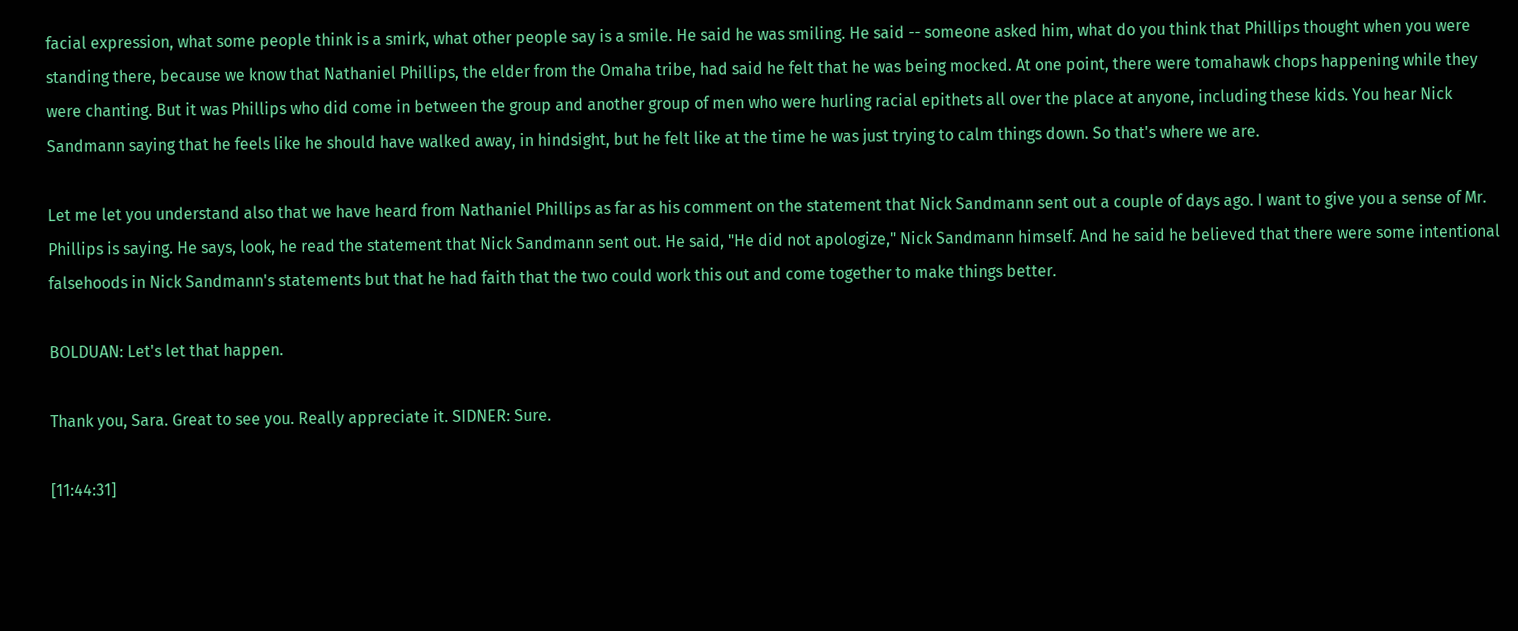facial expression, what some people think is a smirk, what other people say is a smile. He said he was smiling. He said -- someone asked him, what do you think that Phillips thought when you were standing there, because we know that Nathaniel Phillips, the elder from the Omaha tribe, had said he felt that he was being mocked. At one point, there were tomahawk chops happening while they were chanting. But it was Phillips who did come in between the group and another group of men who were hurling racial epithets all over the place at anyone, including these kids. You hear Nick Sandmann saying that he feels like he should have walked away, in hindsight, but he felt like at the time he was just trying to calm things down. So that's where we are.

Let me let you understand also that we have heard from Nathaniel Phillips as far as his comment on the statement that Nick Sandmann sent out a couple of days ago. I want to give you a sense of Mr. Phillips is saying. He says, look, he read the statement that Nick Sandmann sent out. He said, "He did not apologize," Nick Sandmann himself. And he said he believed that there were some intentional falsehoods in Nick Sandmann's statements but that he had faith that the two could work this out and come together to make things better.

BOLDUAN: Let's let that happen.

Thank you, Sara. Great to see you. Really appreciate it. SIDNER: Sure.

[11:44:31]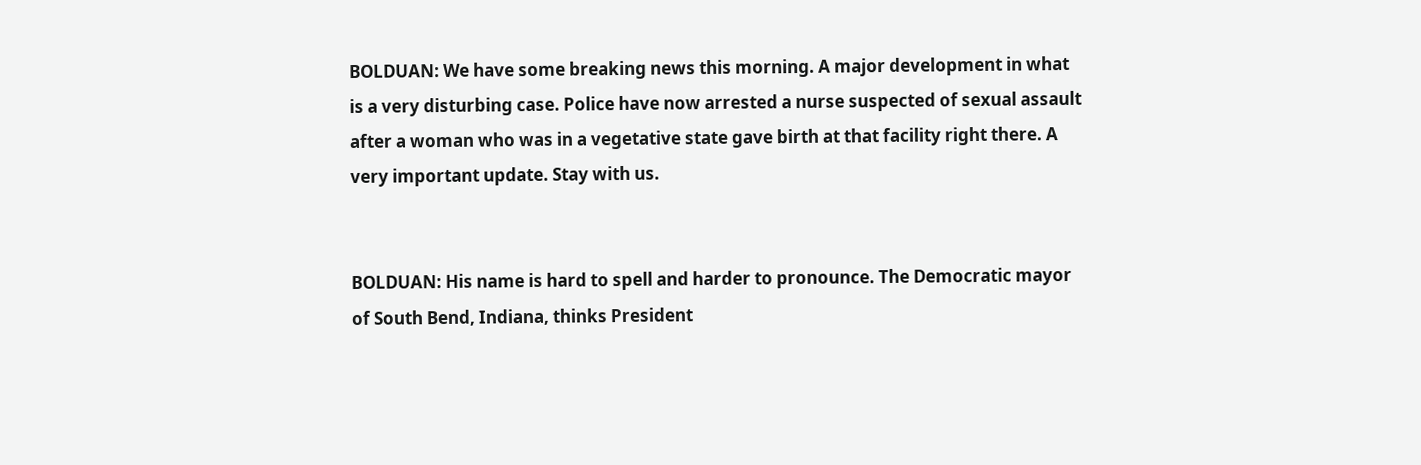BOLDUAN: We have some breaking news this morning. A major development in what is a very disturbing case. Police have now arrested a nurse suspected of sexual assault after a woman who was in a vegetative state gave birth at that facility right there. A very important update. Stay with us.


BOLDUAN: His name is hard to spell and harder to pronounce. The Democratic mayor of South Bend, Indiana, thinks President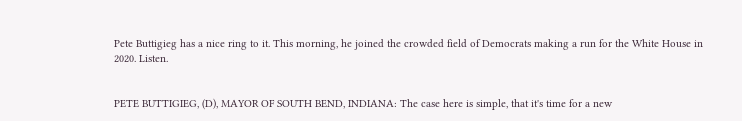Pete Buttigieg has a nice ring to it. This morning, he joined the crowded field of Democrats making a run for the White House in 2020. Listen.


PETE BUTTIGIEG, (D), MAYOR OF SOUTH BEND, INDIANA: The case here is simple, that it's time for a new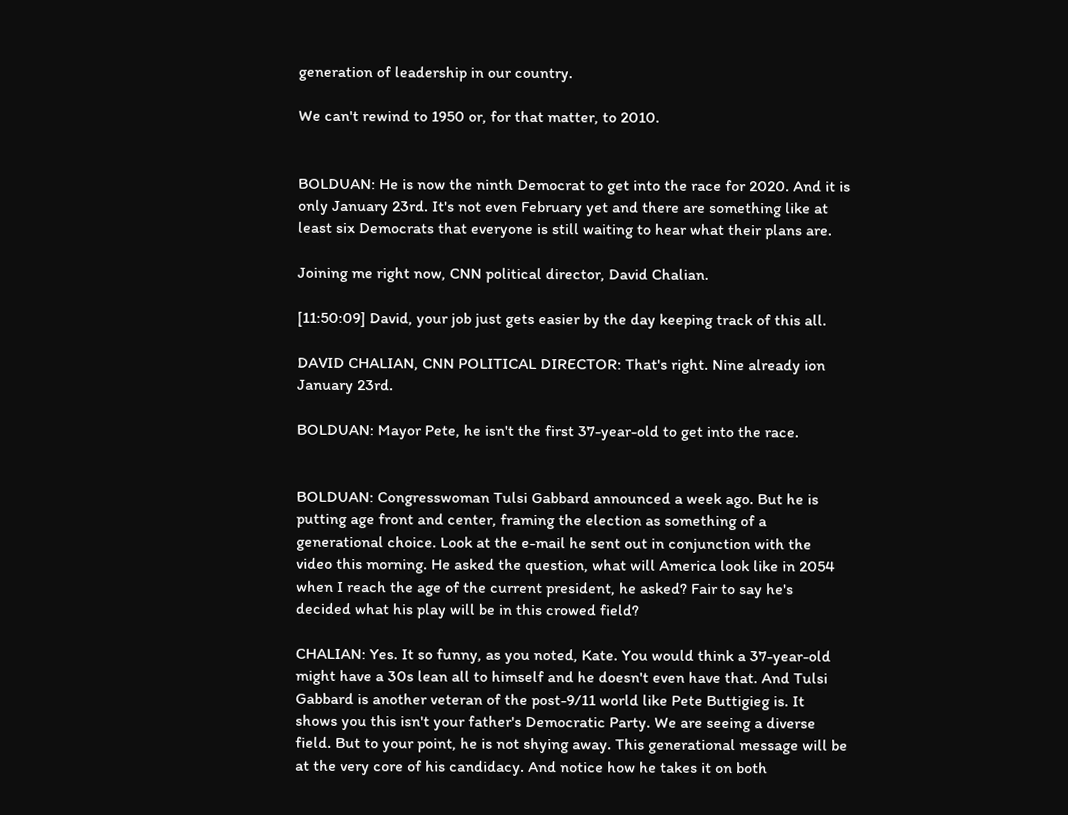generation of leadership in our country.

We can't rewind to 1950 or, for that matter, to 2010.


BOLDUAN: He is now the ninth Democrat to get into the race for 2020. And it is only January 23rd. It's not even February yet and there are something like at least six Democrats that everyone is still waiting to hear what their plans are.

Joining me right now, CNN political director, David Chalian.

[11:50:09] David, your job just gets easier by the day keeping track of this all.

DAVID CHALIAN, CNN POLITICAL DIRECTOR: That's right. Nine already ion January 23rd.

BOLDUAN: Mayor Pete, he isn't the first 37-year-old to get into the race.


BOLDUAN: Congresswoman Tulsi Gabbard announced a week ago. But he is putting age front and center, framing the election as something of a generational choice. Look at the e-mail he sent out in conjunction with the video this morning. He asked the question, what will America look like in 2054 when I reach the age of the current president, he asked? Fair to say he's decided what his play will be in this crowed field?

CHALIAN: Yes. It so funny, as you noted, Kate. You would think a 37-year-old might have a 30s lean all to himself and he doesn't even have that. And Tulsi Gabbard is another veteran of the post-9/11 world like Pete Buttigieg is. It shows you this isn't your father's Democratic Party. We are seeing a diverse field. But to your point, he is not shying away. This generational message will be at the very core of his candidacy. And notice how he takes it on both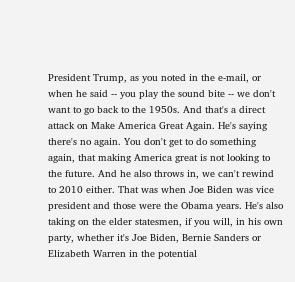President Trump, as you noted in the e-mail, or when he said -- you play the sound bite -- we don't want to go back to the 1950s. And that's a direct attack on Make America Great Again. He's saying there's no again. You don't get to do something again, that making America great is not looking to the future. And he also throws in, we can't rewind to 2010 either. That was when Joe Biden was vice president and those were the Obama years. He's also taking on the elder statesmen, if you will, in his own party, whether it's Joe Biden, Bernie Sanders or Elizabeth Warren in the potential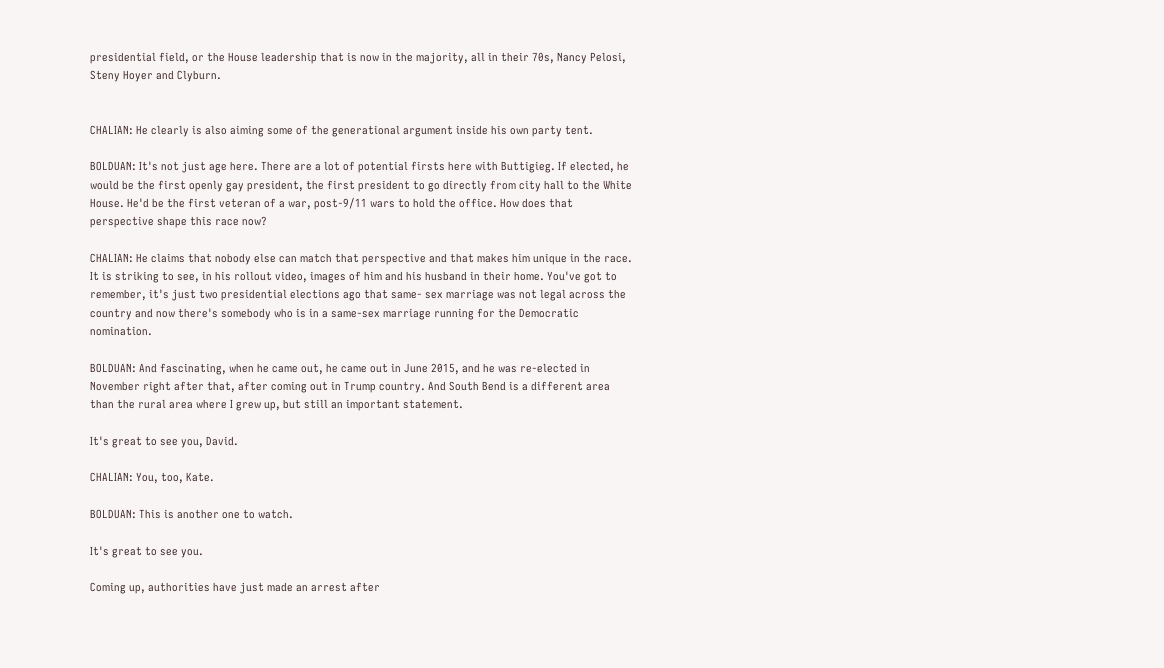presidential field, or the House leadership that is now in the majority, all in their 70s, Nancy Pelosi, Steny Hoyer and Clyburn.


CHALIAN: He clearly is also aiming some of the generational argument inside his own party tent.

BOLDUAN: It's not just age here. There are a lot of potential firsts here with Buttigieg. If elected, he would be the first openly gay president, the first president to go directly from city hall to the White House. He'd be the first veteran of a war, post-9/11 wars to hold the office. How does that perspective shape this race now?

CHALIAN: He claims that nobody else can match that perspective and that makes him unique in the race. It is striking to see, in his rollout video, images of him and his husband in their home. You've got to remember, it's just two presidential elections ago that same- sex marriage was not legal across the country and now there's somebody who is in a same-sex marriage running for the Democratic nomination.

BOLDUAN: And fascinating, when he came out, he came out in June 2015, and he was re-elected in November right after that, after coming out in Trump country. And South Bend is a different area than the rural area where I grew up, but still an important statement.

It's great to see you, David.

CHALIAN: You, too, Kate.

BOLDUAN: This is another one to watch.

It's great to see you.

Coming up, authorities have just made an arrest after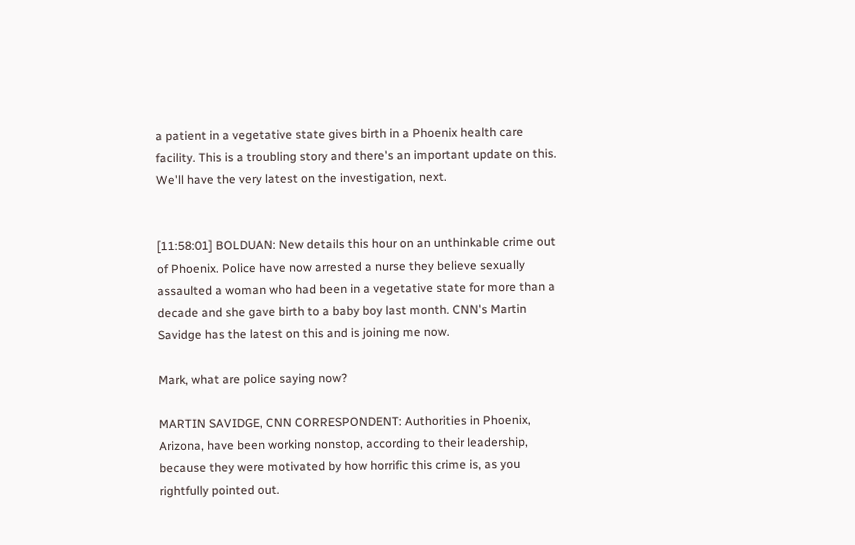a patient in a vegetative state gives birth in a Phoenix health care facility. This is a troubling story and there's an important update on this. We'll have the very latest on the investigation, next.


[11:58:01] BOLDUAN: New details this hour on an unthinkable crime out of Phoenix. Police have now arrested a nurse they believe sexually assaulted a woman who had been in a vegetative state for more than a decade and she gave birth to a baby boy last month. CNN's Martin Savidge has the latest on this and is joining me now.

Mark, what are police saying now?

MARTIN SAVIDGE, CNN CORRESPONDENT: Authorities in Phoenix, Arizona, have been working nonstop, according to their leadership, because they were motivated by how horrific this crime is, as you rightfully pointed out.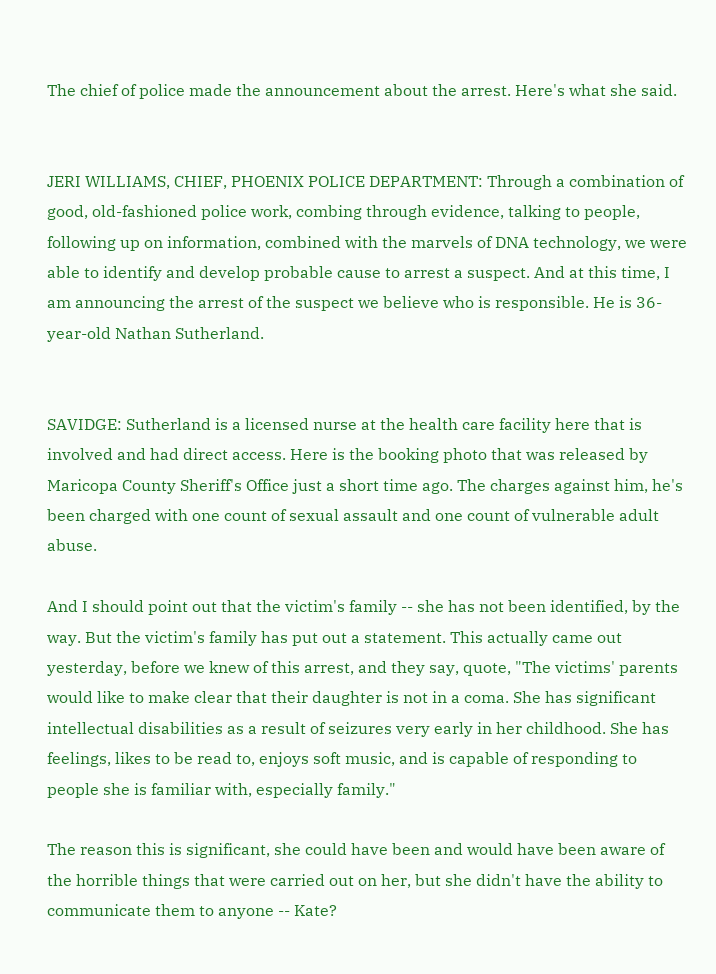The chief of police made the announcement about the arrest. Here's what she said.


JERI WILLIAMS, CHIEF, PHOENIX POLICE DEPARTMENT: Through a combination of good, old-fashioned police work, combing through evidence, talking to people, following up on information, combined with the marvels of DNA technology, we were able to identify and develop probable cause to arrest a suspect. And at this time, I am announcing the arrest of the suspect we believe who is responsible. He is 36-year-old Nathan Sutherland.


SAVIDGE: Sutherland is a licensed nurse at the health care facility here that is involved and had direct access. Here is the booking photo that was released by Maricopa County Sheriff's Office just a short time ago. The charges against him, he's been charged with one count of sexual assault and one count of vulnerable adult abuse.

And I should point out that the victim's family -- she has not been identified, by the way. But the victim's family has put out a statement. This actually came out yesterday, before we knew of this arrest, and they say, quote, "The victims' parents would like to make clear that their daughter is not in a coma. She has significant intellectual disabilities as a result of seizures very early in her childhood. She has feelings, likes to be read to, enjoys soft music, and is capable of responding to people she is familiar with, especially family."

The reason this is significant, she could have been and would have been aware of the horrible things that were carried out on her, but she didn't have the ability to communicate them to anyone -- Kate?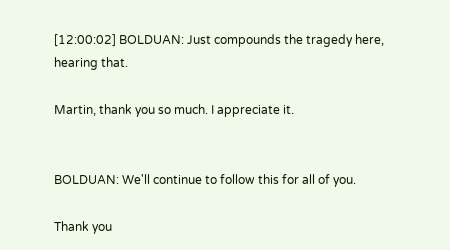[12:00:02] BOLDUAN: Just compounds the tragedy here, hearing that.

Martin, thank you so much. I appreciate it.


BOLDUAN: We'll continue to follow this for all of you.

Thank you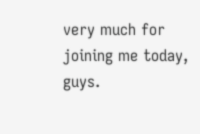very much for joining me today, guys.